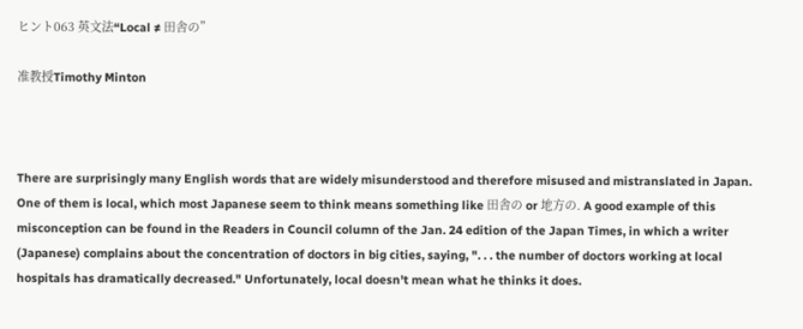ヒント063 英文法“Local ≠ 田舎の”

准教授Timothy Minton



There are surprisingly many English words that are widely misunderstood and therefore misused and mistranslated in Japan. One of them is local, which most Japanese seem to think means something like 田舎の or 地方の. A good example of this misconception can be found in the Readers in Council column of the Jan. 24 edition of the Japan Times, in which a writer (Japanese) complains about the concentration of doctors in big cities, saying, ". . . the number of doctors working at local hospitals has dramatically decreased." Unfortunately, local doesn't mean what he thinks it does.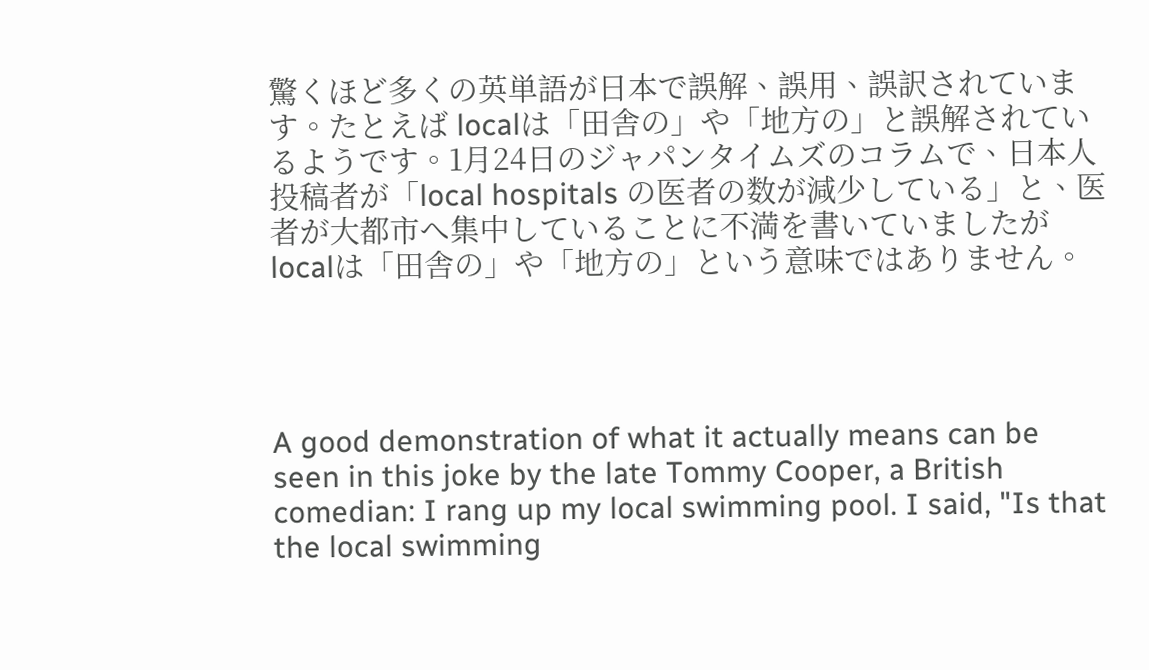驚くほど多くの英単語が日本で誤解、誤用、誤訳されています。たとえば localは「田舎の」や「地方の」と誤解されているようです。1月24日のジャパンタイムズのコラムで、日本人投稿者が「local hospitals の医者の数が減少している」と、医者が大都市へ集中していることに不満を書いていましたがlocalは「田舎の」や「地方の」という意味ではありません。




A good demonstration of what it actually means can be seen in this joke by the late Tommy Cooper, a British comedian: I rang up my local swimming pool. I said, "Is that the local swimming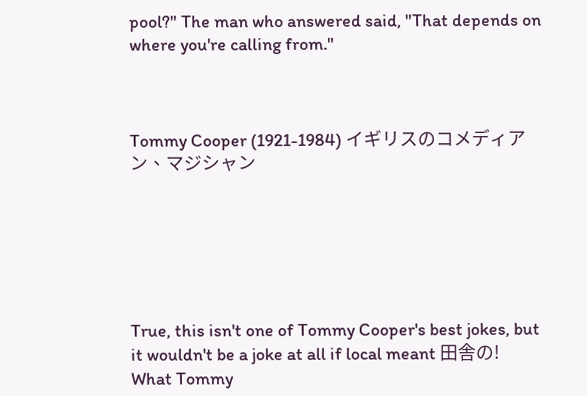pool?" The man who answered said, "That depends on where you're calling from."



Tommy Cooper (1921-1984) イギリスのコメディアン、マジシャン






True, this isn't one of Tommy Cooper's best jokes, but it wouldn't be a joke at all if local meant 田舎の! What Tommy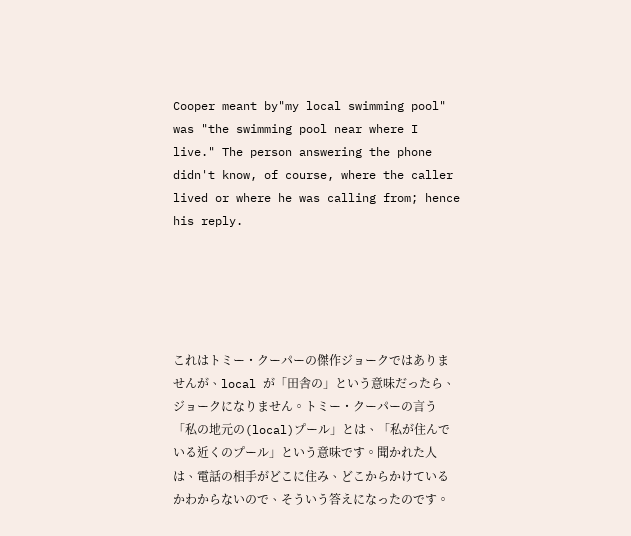Cooper meant by"my local swimming pool" was "the swimming pool near where I live." The person answering the phone didn't know, of course, where the caller lived or where he was calling from; hence his reply.





これはトミー・クーパーの傑作ジョークではありませんが、local が「田舎の」という意味だったら、ジョークになりません。トミー・クーパーの言う「私の地元の(local)プール」とは、「私が住んでいる近くのプール」という意味です。聞かれた人は、電話の相手がどこに住み、どこからかけているかわからないので、そういう答えになったのです。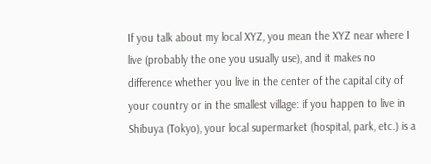If you talk about my local XYZ, you mean the XYZ near where I live (probably the one you usually use), and it makes no difference whether you live in the center of the capital city of your country or in the smallest village: if you happen to live in Shibuya (Tokyo), your local supermarket (hospital, park, etc.) is a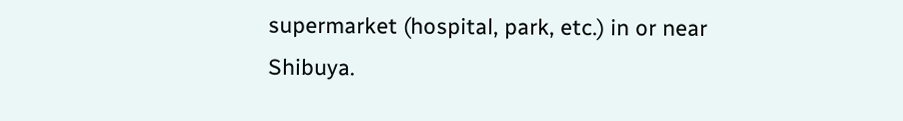supermarket (hospital, park, etc.) in or near Shibuya.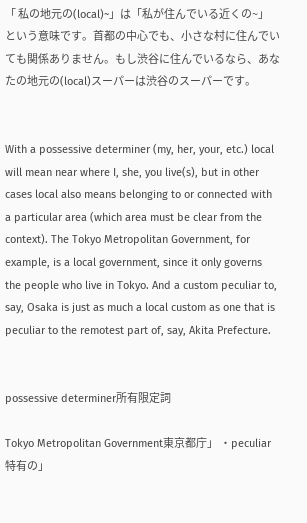「 私の地元の(local)~」は「私が住んでいる近くの~」という意味です。首都の中心でも、小さな村に住んでいても関係ありません。もし渋谷に住んでいるなら、あなたの地元の(local)スーパーは渋谷のスーパーです。


With a possessive determiner (my, her, your, etc.) local will mean near where I, she, you live(s), but in other cases local also means belonging to or connected with a particular area (which area must be clear from the context). The Tokyo Metropolitan Government, for example, is a local government, since it only governs the people who live in Tokyo. And a custom peculiar to, say, Osaka is just as much a local custom as one that is peculiar to the remotest part of, say, Akita Prefecture.


possessive determiner所有限定詞

Tokyo Metropolitan Government東京都庁」 ・peculiar特有の」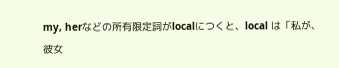my, herなどの所有限定詞がlocalにつくと、local は「私が、彼女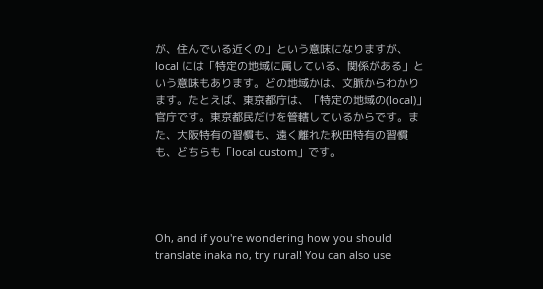が、住んでいる近くの」という意味になりますが、local には「特定の地域に属している、関係がある」という意味もあります。どの地域かは、文脈からわかります。たとえば、東京都庁は、「特定の地域の(local)」官庁です。東京都民だけを管轄しているからです。また、大阪特有の習慣も、遠く離れた秋田特有の習慣も、どちらも「local custom」です。




Oh, and if you're wondering how you should translate inaka no, try rural! You can also use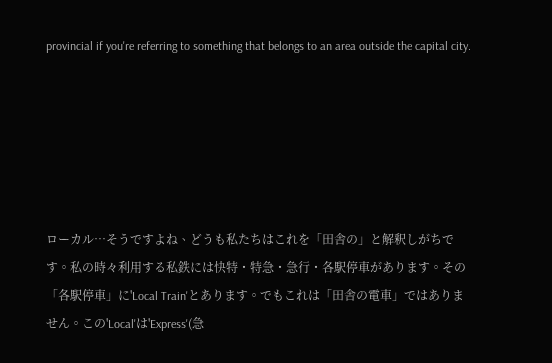provincial if you're referring to something that belongs to an area outside the capital city.






ローカル…そうですよね、どうも私たちはこれを「田舎の」と解釈しがちです。私の時々利用する私鉄には快特・特急・急行・各駅停車があります。その「各駅停車」に'Local Train'とあります。でもこれは「田舎の電車」ではありません。この'Local'は'Express'(急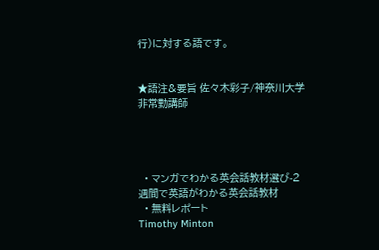行)に対する語です。


★語注&要旨 佐々木彩子/神奈川大学非常勤講師




  • マンガでわかる英会話教材選び-2週間で英語がわかる英会話教材
  • 無料レポート
Timothy Minton